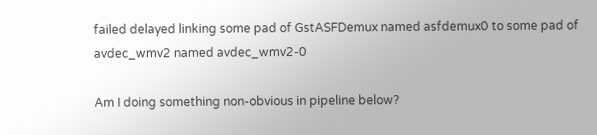failed delayed linking some pad of GstASFDemux named asfdemux0 to some pad of avdec_wmv2 named avdec_wmv2-0

Am I doing something non-obvious in pipeline below?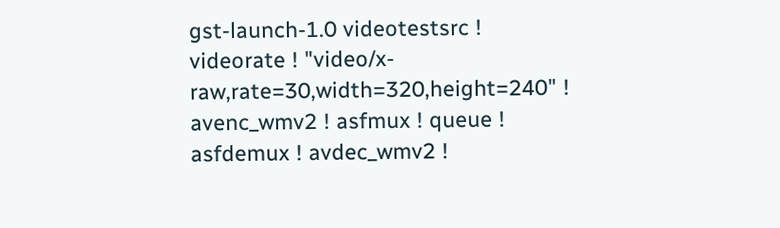gst-launch-1.0 videotestsrc ! videorate ! "video/x-raw,rate=30,width=320,height=240" ! avenc_wmv2 ! asfmux ! queue ! asfdemux ! avdec_wmv2 !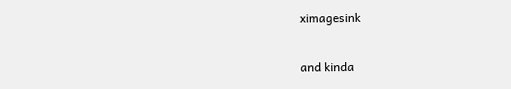ximagesink

and kinda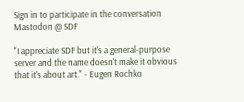Sign in to participate in the conversation
Mastodon @ SDF

"I appreciate SDF but it's a general-purpose server and the name doesn't make it obvious that it's about art." - Eugen Rochko